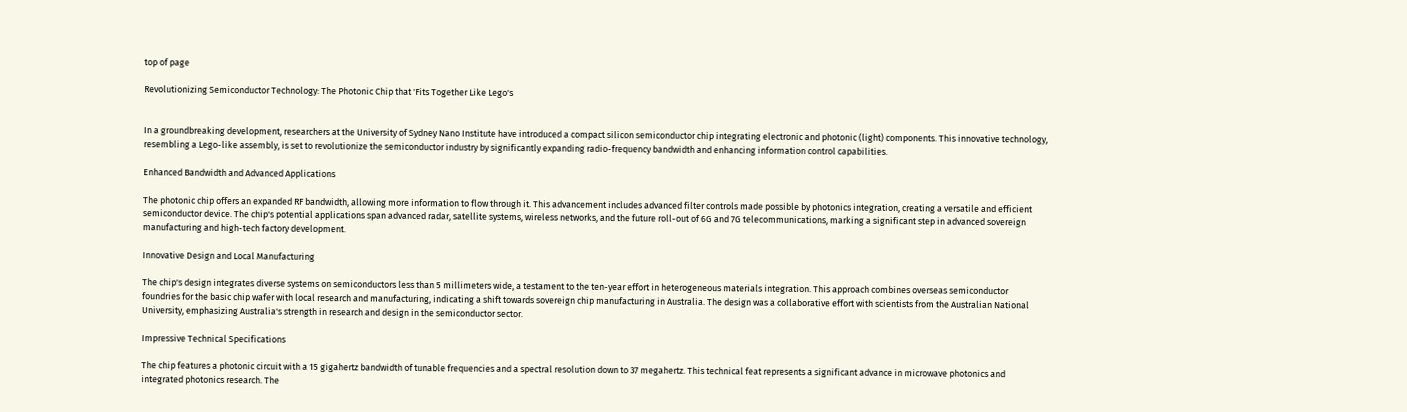top of page

Revolutionizing Semiconductor Technology: The Photonic Chip that 'Fits Together Like Lego's


In a groundbreaking development, researchers at the University of Sydney Nano Institute have introduced a compact silicon semiconductor chip integrating electronic and photonic (light) components. This innovative technology, resembling a Lego-like assembly, is set to revolutionize the semiconductor industry by significantly expanding radio-frequency bandwidth and enhancing information control capabilities.

Enhanced Bandwidth and Advanced Applications

The photonic chip offers an expanded RF bandwidth, allowing more information to flow through it. This advancement includes advanced filter controls made possible by photonics integration, creating a versatile and efficient semiconductor device. The chip's potential applications span advanced radar, satellite systems, wireless networks, and the future roll-out of 6G and 7G telecommunications, marking a significant step in advanced sovereign manufacturing and high-tech factory development.

Innovative Design and Local Manufacturing

The chip's design integrates diverse systems on semiconductors less than 5 millimeters wide, a testament to the ten-year effort in heterogeneous materials integration. This approach combines overseas semiconductor foundries for the basic chip wafer with local research and manufacturing, indicating a shift towards sovereign chip manufacturing in Australia. The design was a collaborative effort with scientists from the Australian National University, emphasizing Australia's strength in research and design in the semiconductor sector.

Impressive Technical Specifications

The chip features a photonic circuit with a 15 gigahertz bandwidth of tunable frequencies and a spectral resolution down to 37 megahertz. This technical feat represents a significant advance in microwave photonics and integrated photonics research. The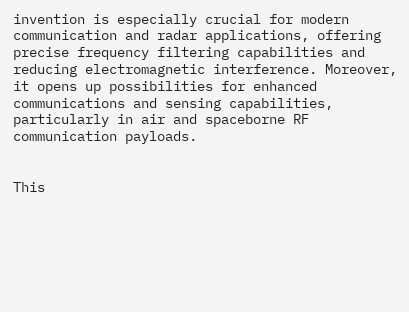invention is especially crucial for modern communication and radar applications, offering precise frequency filtering capabilities and reducing electromagnetic interference. Moreover, it opens up possibilities for enhanced communications and sensing capabilities, particularly in air and spaceborne RF communication payloads.


This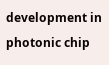development in photonic chip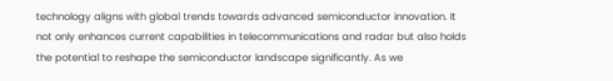technology aligns with global trends towards advanced semiconductor innovation. It not only enhances current capabilities in telecommunications and radar but also holds the potential to reshape the semiconductor landscape significantly. As we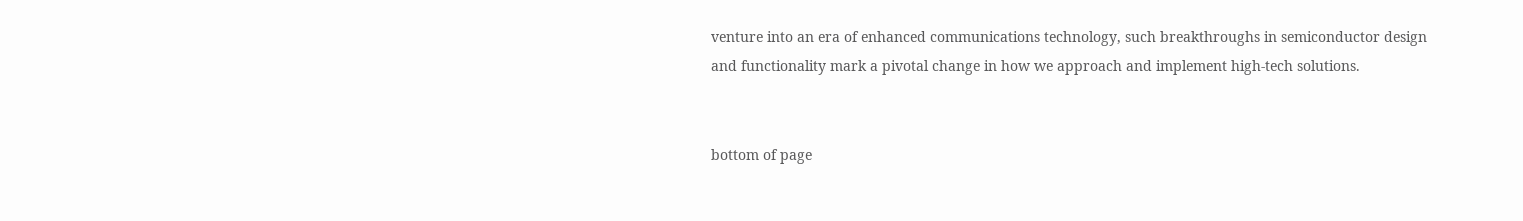venture into an era of enhanced communications technology, such breakthroughs in semiconductor design and functionality mark a pivotal change in how we approach and implement high-tech solutions.


bottom of page